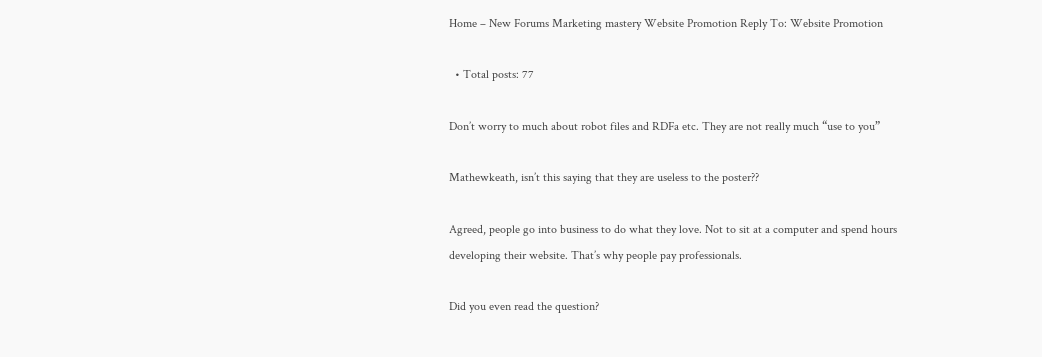Home – New Forums Marketing mastery Website Promotion Reply To: Website Promotion

  • Total posts: 77

Don’t worry to much about robot files and RDFa etc. They are not really much “use to you”

Mathewkeath, isn’t this saying that they are useless to the poster??

Agreed, people go into business to do what they love. Not to sit at a computer and spend hours developing their website. That’s why people pay professionals.

Did you even read the question?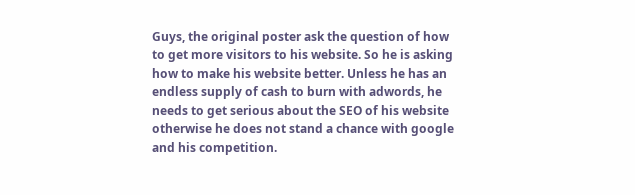Guys, the original poster ask the question of how to get more visitors to his website. So he is asking how to make his website better. Unless he has an endless supply of cash to burn with adwords, he needs to get serious about the SEO of his website otherwise he does not stand a chance with google and his competition.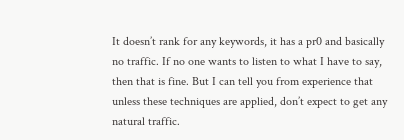It doesn’t rank for any keywords, it has a pr0 and basically no traffic. If no one wants to listen to what I have to say, then that is fine. But I can tell you from experience that unless these techniques are applied, don’t expect to get any natural traffic.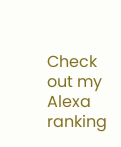Check out my Alexa ranking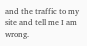and the traffic to my site and tell me I am wrong.